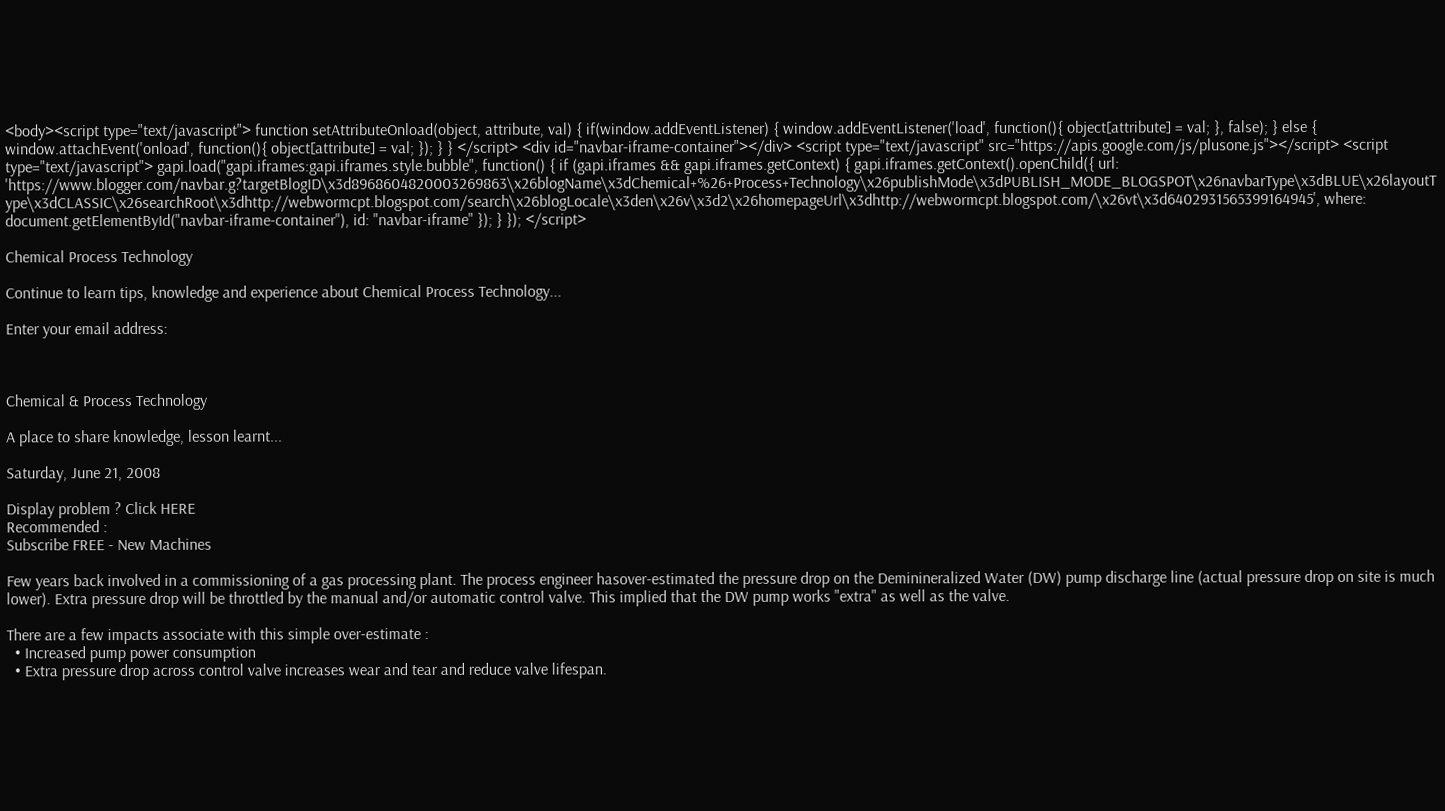<body><script type="text/javascript"> function setAttributeOnload(object, attribute, val) { if(window.addEventListener) { window.addEventListener('load', function(){ object[attribute] = val; }, false); } else { window.attachEvent('onload', function(){ object[attribute] = val; }); } } </script> <div id="navbar-iframe-container"></div> <script type="text/javascript" src="https://apis.google.com/js/plusone.js"></script> <script type="text/javascript"> gapi.load("gapi.iframes:gapi.iframes.style.bubble", function() { if (gapi.iframes && gapi.iframes.getContext) { gapi.iframes.getContext().openChild({ url: 'https://www.blogger.com/navbar.g?targetBlogID\x3d8968604820003269863\x26blogName\x3dChemical+%26+Process+Technology\x26publishMode\x3dPUBLISH_MODE_BLOGSPOT\x26navbarType\x3dBLUE\x26layoutType\x3dCLASSIC\x26searchRoot\x3dhttp://webwormcpt.blogspot.com/search\x26blogLocale\x3den\x26v\x3d2\x26homepageUrl\x3dhttp://webwormcpt.blogspot.com/\x26vt\x3d6402931565399164945', where: document.getElementById("navbar-iframe-container"), id: "navbar-iframe" }); } }); </script>

Chemical Process Technology

Continue to learn tips, knowledge and experience about Chemical Process Technology...

Enter your email address:



Chemical & Process Technology

A place to share knowledge, lesson learnt...

Saturday, June 21, 2008

Display problem ? Click HERE
Recommended :
Subscribe FREE - New Machines

Few years back involved in a commissioning of a gas processing plant. The process engineer hasover-estimated the pressure drop on the Deminineralized Water (DW) pump discharge line (actual pressure drop on site is much lower). Extra pressure drop will be throttled by the manual and/or automatic control valve. This implied that the DW pump works "extra" as well as the valve.

There are a few impacts associate with this simple over-estimate :
  • Increased pump power consumption
  • Extra pressure drop across control valve increases wear and tear and reduce valve lifespan.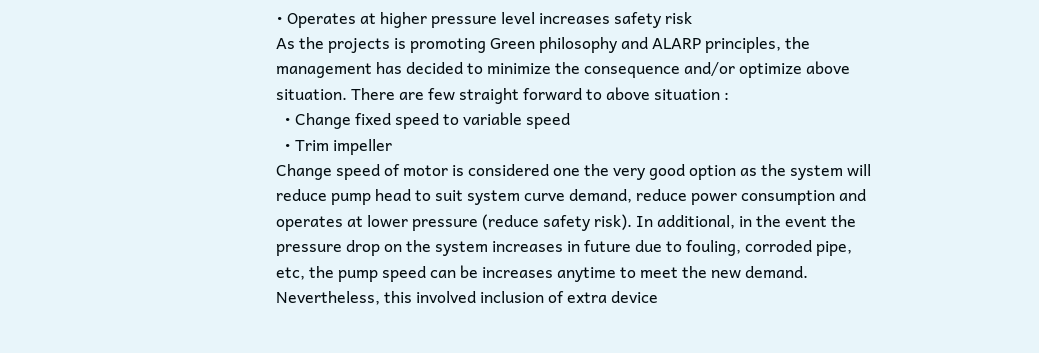• Operates at higher pressure level increases safety risk
As the projects is promoting Green philosophy and ALARP principles, the management has decided to minimize the consequence and/or optimize above situation. There are few straight forward to above situation :
  • Change fixed speed to variable speed
  • Trim impeller
Change speed of motor is considered one the very good option as the system will reduce pump head to suit system curve demand, reduce power consumption and operates at lower pressure (reduce safety risk). In additional, in the event the pressure drop on the system increases in future due to fouling, corroded pipe, etc, the pump speed can be increases anytime to meet the new demand. Nevertheless, this involved inclusion of extra device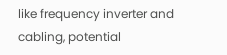like frequency inverter and cabling, potential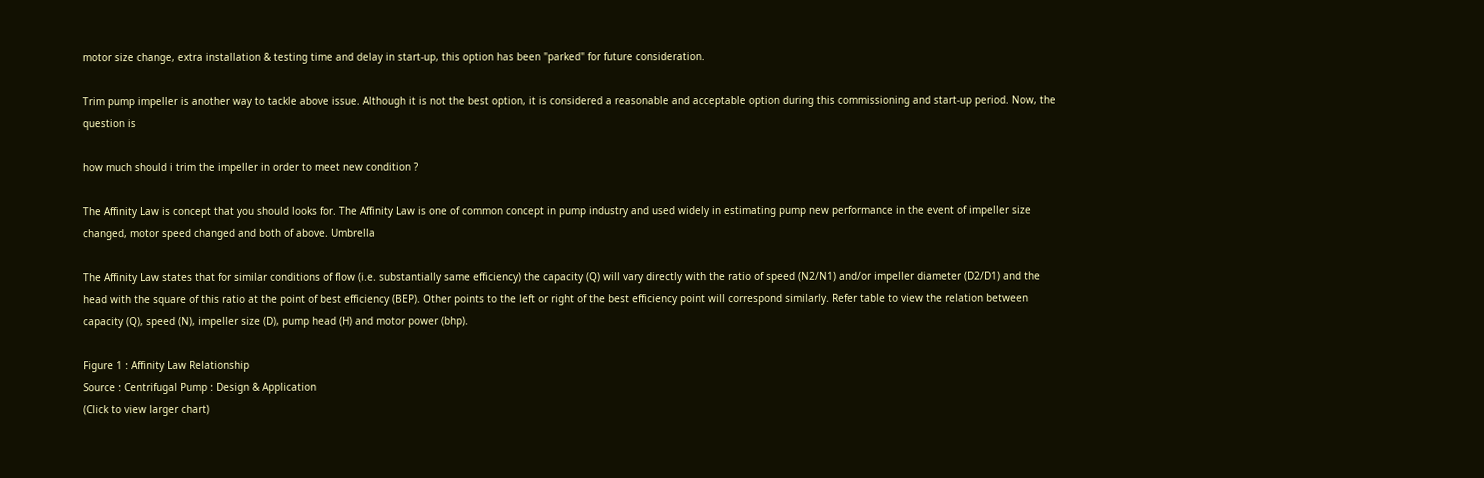motor size change, extra installation & testing time and delay in start-up, this option has been "parked" for future consideration.

Trim pump impeller is another way to tackle above issue. Although it is not the best option, it is considered a reasonable and acceptable option during this commissioning and start-up period. Now, the question is

how much should i trim the impeller in order to meet new condition ?

The Affinity Law is concept that you should looks for. The Affinity Law is one of common concept in pump industry and used widely in estimating pump new performance in the event of impeller size changed, motor speed changed and both of above. Umbrella

The Affinity Law states that for similar conditions of flow (i.e. substantially same efficiency) the capacity (Q) will vary directly with the ratio of speed (N2/N1) and/or impeller diameter (D2/D1) and the head with the square of this ratio at the point of best efficiency (BEP). Other points to the left or right of the best efficiency point will correspond similarly. Refer table to view the relation between capacity (Q), speed (N), impeller size (D), pump head (H) and motor power (bhp).

Figure 1 : Affinity Law Relationship
Source : Centrifugal Pump : Design & Application
(Click to view larger chart)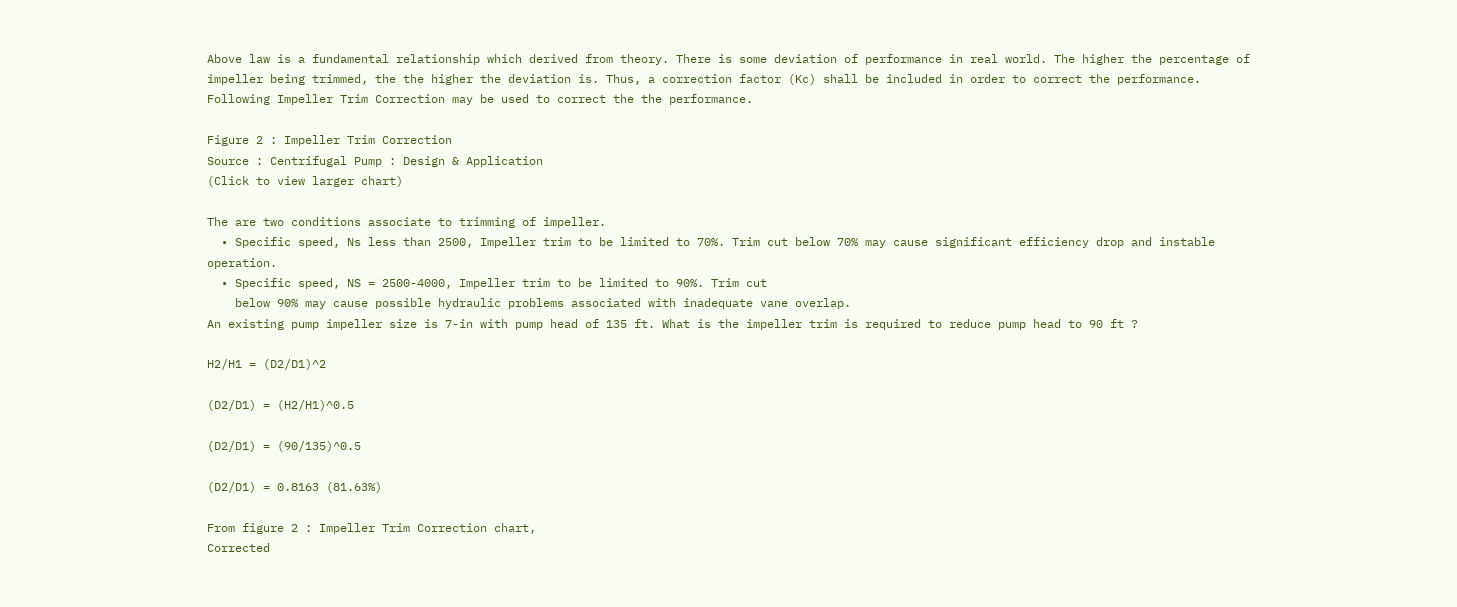Above law is a fundamental relationship which derived from theory. There is some deviation of performance in real world. The higher the percentage of impeller being trimmed, the the higher the deviation is. Thus, a correction factor (Kc) shall be included in order to correct the performance. Following Impeller Trim Correction may be used to correct the the performance.

Figure 2 : Impeller Trim Correction
Source : Centrifugal Pump : Design & Application
(Click to view larger chart)

The are two conditions associate to trimming of impeller.
  • Specific speed, Ns less than 2500, Impeller trim to be limited to 70%. Trim cut below 70% may cause significant efficiency drop and instable operation.
  • Specific speed, NS = 2500-4000, Impeller trim to be limited to 90%. Trim cut
    below 90% may cause possible hydraulic problems associated with inadequate vane overlap.
An existing pump impeller size is 7-in with pump head of 135 ft. What is the impeller trim is required to reduce pump head to 90 ft ?

H2/H1 = (D2/D1)^2

(D2/D1) = (H2/H1)^0.5

(D2/D1) = (90/135)^0.5

(D2/D1) = 0.8163 (81.63%)

From figure 2 : Impeller Trim Correction chart,
Corrected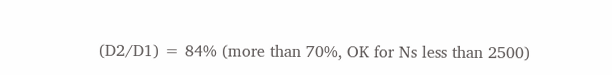(D2/D1) = 84% (more than 70%, OK for Ns less than 2500)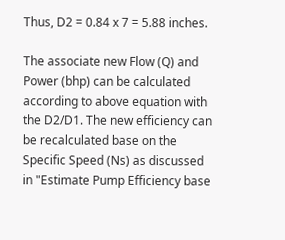Thus, D2 = 0.84 x 7 = 5.88 inches.

The associate new Flow (Q) and Power (bhp) can be calculated according to above equation with the D2/D1. The new efficiency can be recalculated base on the Specific Speed (Ns) as discussed in "Estimate Pump Efficiency base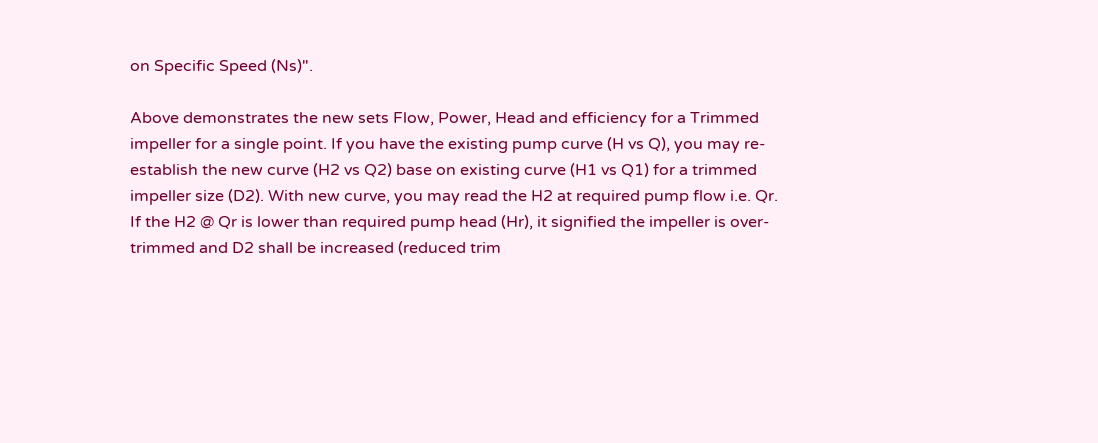on Specific Speed (Ns)".

Above demonstrates the new sets Flow, Power, Head and efficiency for a Trimmed impeller for a single point. If you have the existing pump curve (H vs Q), you may re-establish the new curve (H2 vs Q2) base on existing curve (H1 vs Q1) for a trimmed impeller size (D2). With new curve, you may read the H2 at required pump flow i.e. Qr. If the H2 @ Qr is lower than required pump head (Hr), it signified the impeller is over-trimmed and D2 shall be increased (reduced trim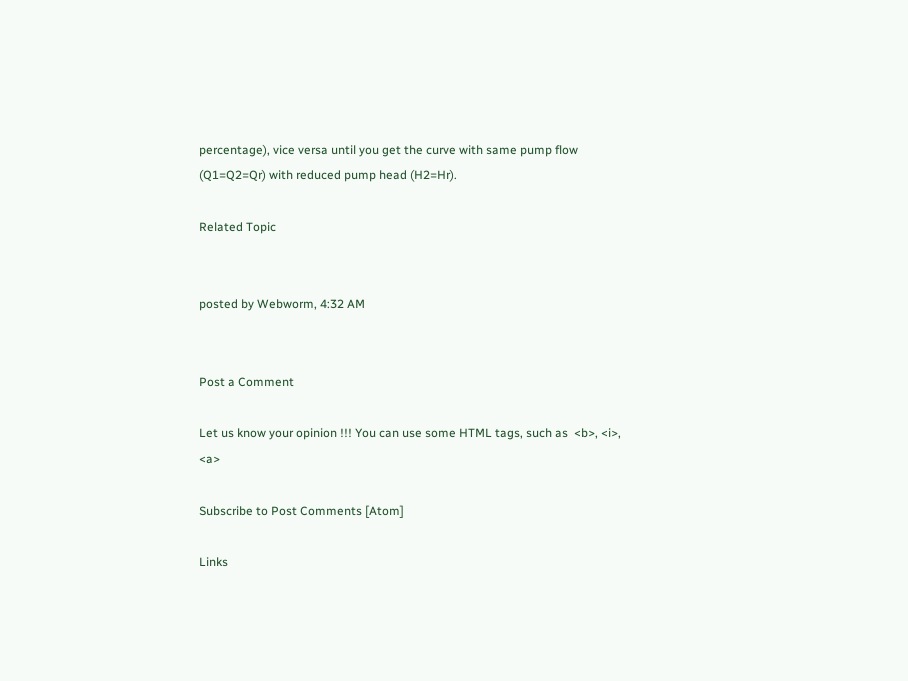percentage), vice versa until you get the curve with same pump flow (Q1=Q2=Qr) with reduced pump head (H2=Hr).

Related Topic


posted by Webworm, 4:32 AM


Post a Comment

Let us know your opinion !!! You can use some HTML tags, such as  <b>, <i>, <a>

Subscribe to Post Comments [Atom]

Links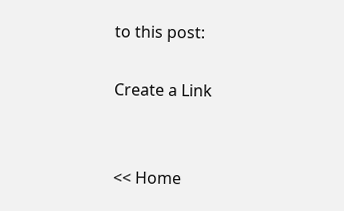to this post:

Create a Link


<< Home